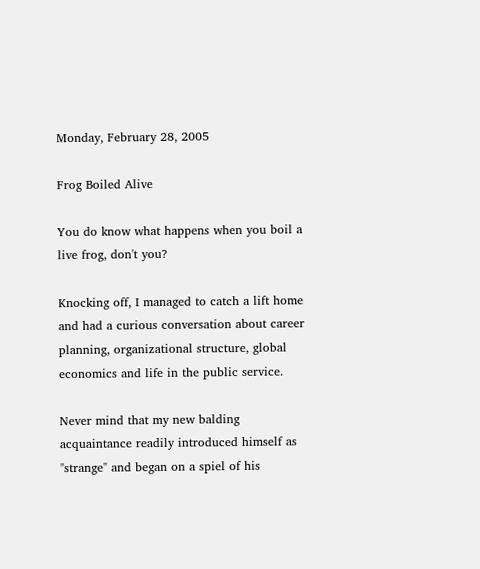Monday, February 28, 2005

Frog Boiled Alive

You do know what happens when you boil a live frog, don't you?

Knocking off, I managed to catch a lift home and had a curious conversation about career planning, organizational structure, global economics and life in the public service.

Never mind that my new balding acquaintance readily introduced himself as "strange" and began on a spiel of his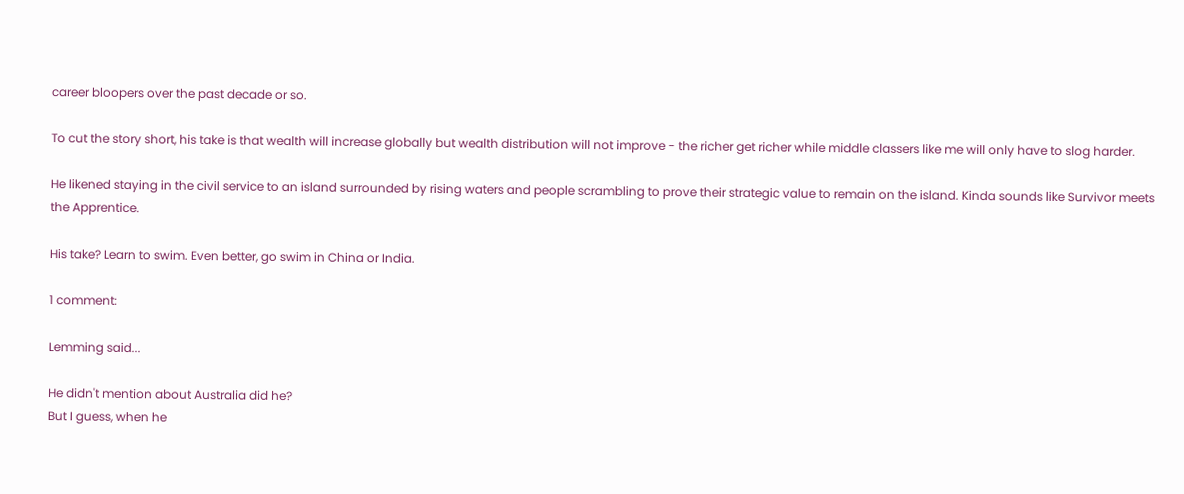career bloopers over the past decade or so.

To cut the story short, his take is that wealth will increase globally but wealth distribution will not improve - the richer get richer while middle classers like me will only have to slog harder.

He likened staying in the civil service to an island surrounded by rising waters and people scrambling to prove their strategic value to remain on the island. Kinda sounds like Survivor meets the Apprentice.

His take? Learn to swim. Even better, go swim in China or India.

1 comment:

Lemming said...

He didn't mention about Australia did he?
But I guess, when he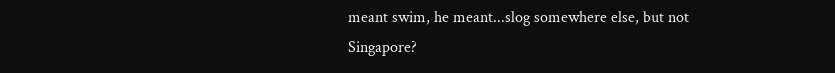meant swim, he meant...slog somewhere else, but not Singapore?